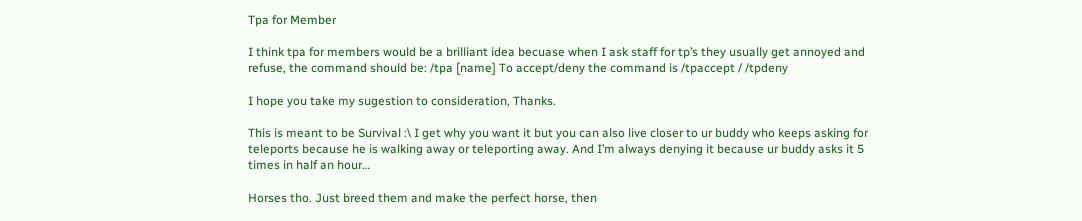Tpa for Member

I think tpa for members would be a brilliant idea becuase when I ask staff for tp’s they usually get annoyed and refuse, the command should be: /tpa [name] To accept/deny the command is /tpaccept / /tpdeny

I hope you take my sugestion to consideration, Thanks.

This is meant to be Survival :\ I get why you want it but you can also live closer to ur buddy who keeps asking for
teleports because he is walking away or teleporting away. And I’m always denying it because ur buddy asks it 5 times in half an hour…

Horses tho. Just breed them and make the perfect horse, then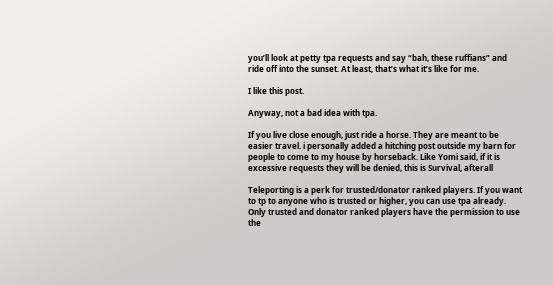you’ll look at petty tpa requests and say “bah, these ruffians” and ride off into the sunset. At least, that’s what it’s like for me.

I like this post.

Anyway, not a bad idea with tpa.

If you live close enough, just ride a horse. They are meant to be easier travel. i personally added a hitching post outside my barn for people to come to my house by horseback. Like Yomi said, if it is excessive requests they will be denied, this is Survival, afterall

Teleporting is a perk for trusted/donator ranked players. If you want to tp to anyone who is trusted or higher, you can use tpa already. Only trusted and donator ranked players have the permission to use the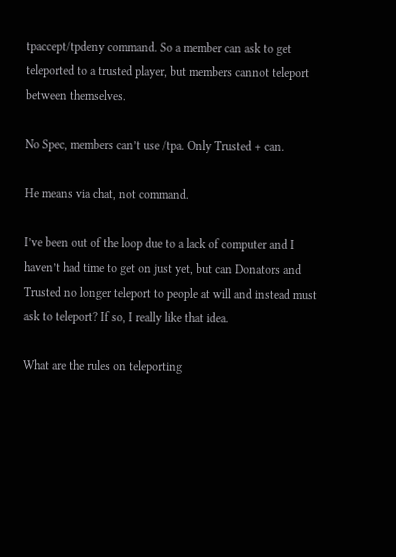tpaccept/tpdeny command. So a member can ask to get teleported to a trusted player, but members cannot teleport between themselves.

No Spec, members can’t use /tpa. Only Trusted + can.

He means via chat, not command.

I’ve been out of the loop due to a lack of computer and I haven’t had time to get on just yet, but can Donators and Trusted no longer teleport to people at will and instead must ask to teleport? If so, I really like that idea.

What are the rules on teleporting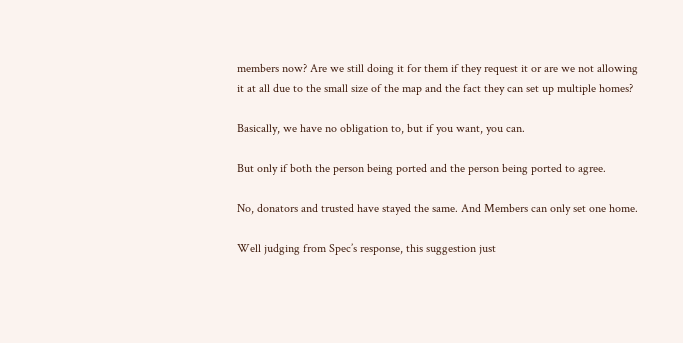members now? Are we still doing it for them if they request it or are we not allowing it at all due to the small size of the map and the fact they can set up multiple homes?

Basically, we have no obligation to, but if you want, you can.

But only if both the person being ported and the person being ported to agree.

No, donators and trusted have stayed the same. And Members can only set one home.

Well judging from Spec’s response, this suggestion just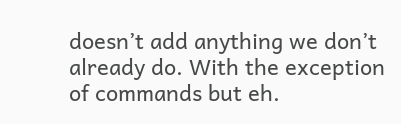doesn’t add anything we don’t already do. With the exception of commands but eh.